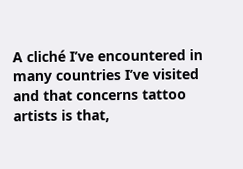A cliché I’ve encountered in many countries I’ve visited and that concerns tattoo artists is that,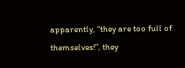apparently, “they are too full of themselves!”, they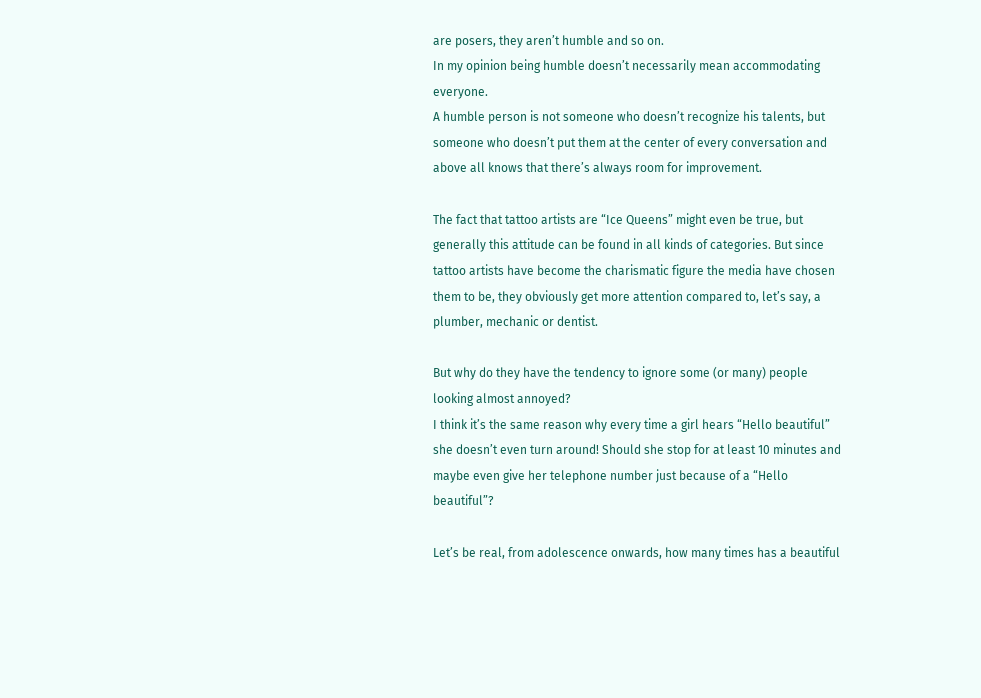are posers, they aren’t humble and so on.
In my opinion being humble doesn’t necessarily mean accommodating everyone.
A humble person is not someone who doesn’t recognize his talents, but someone who doesn’t put them at the center of every conversation and above all knows that there’s always room for improvement.

The fact that tattoo artists are “Ice Queens” might even be true, but generally this attitude can be found in all kinds of categories. But since tattoo artists have become the charismatic figure the media have chosen them to be, they obviously get more attention compared to, let’s say, a plumber, mechanic or dentist.

But why do they have the tendency to ignore some (or many) people looking almost annoyed?
I think it’s the same reason why every time a girl hears “Hello beautiful” she doesn’t even turn around! Should she stop for at least 10 minutes and maybe even give her telephone number just because of a “Hello beautiful”?

Let’s be real, from adolescence onwards, how many times has a beautiful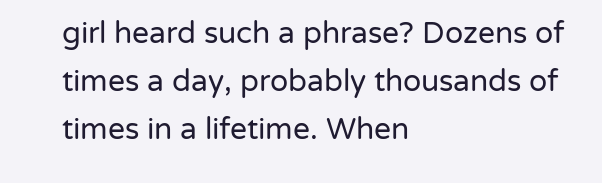girl heard such a phrase? Dozens of times a day, probably thousands of times in a lifetime. When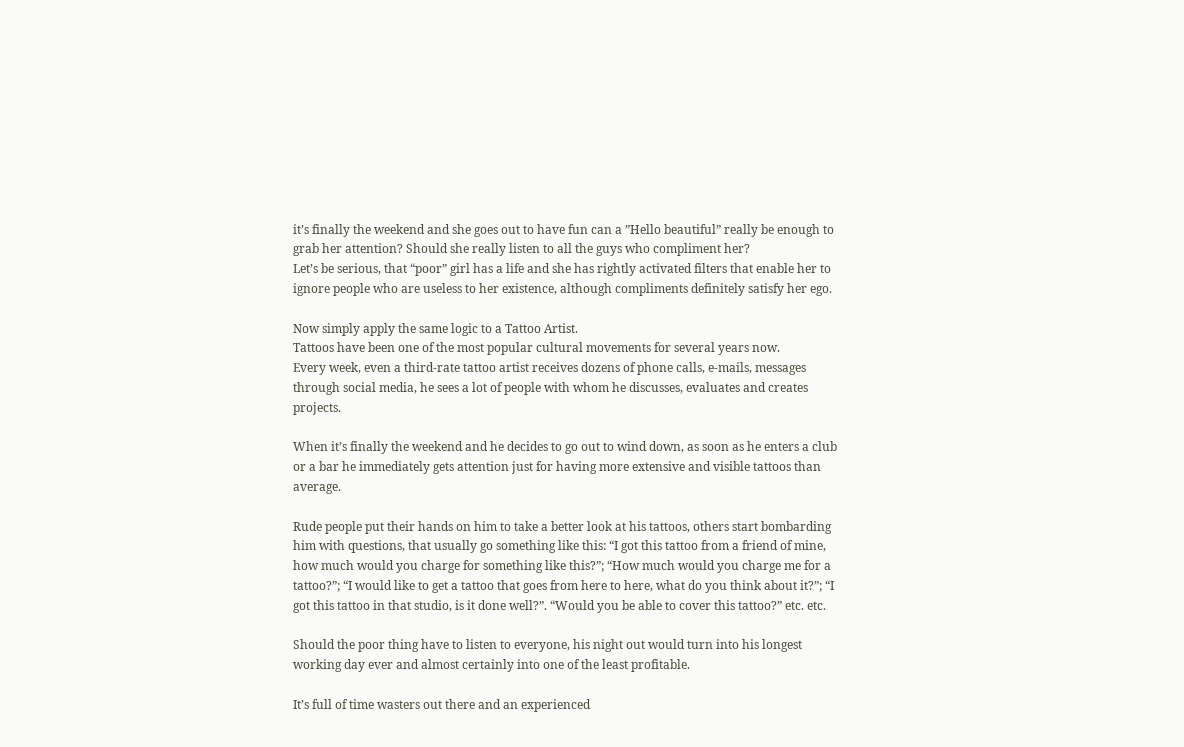it’s finally the weekend and she goes out to have fun can a ”Hello beautiful” really be enough to grab her attention? Should she really listen to all the guys who compliment her?
Let’s be serious, that “poor” girl has a life and she has rightly activated filters that enable her to ignore people who are useless to her existence, although compliments definitely satisfy her ego.

Now simply apply the same logic to a Tattoo Artist.
Tattoos have been one of the most popular cultural movements for several years now.
Every week, even a third-rate tattoo artist receives dozens of phone calls, e-mails, messages through social media, he sees a lot of people with whom he discusses, evaluates and creates projects.

When it’s finally the weekend and he decides to go out to wind down, as soon as he enters a club or a bar he immediately gets attention just for having more extensive and visible tattoos than average.

Rude people put their hands on him to take a better look at his tattoos, others start bombarding him with questions, that usually go something like this: “I got this tattoo from a friend of mine, how much would you charge for something like this?”; “How much would you charge me for a tattoo?”; “I would like to get a tattoo that goes from here to here, what do you think about it?”; “I got this tattoo in that studio, is it done well?”. “Would you be able to cover this tattoo?” etc. etc.

Should the poor thing have to listen to everyone, his night out would turn into his longest working day ever and almost certainly into one of the least profitable.

It’s full of time wasters out there and an experienced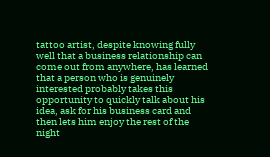tattoo artist, despite knowing fully well that a business relationship can come out from anywhere, has learned that a person who is genuinely interested probably takes this opportunity to quickly talk about his idea, ask for his business card and then lets him enjoy the rest of the night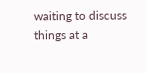waiting to discuss things at a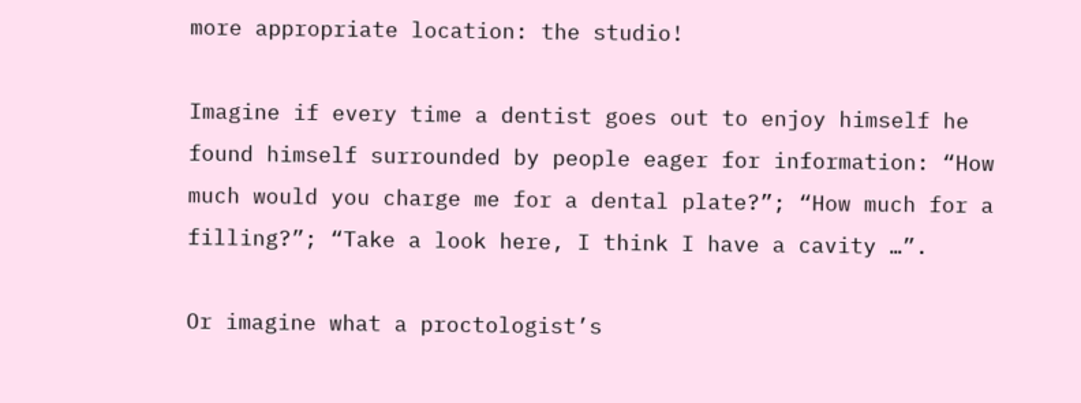more appropriate location: the studio!

Imagine if every time a dentist goes out to enjoy himself he found himself surrounded by people eager for information: “How much would you charge me for a dental plate?”; “How much for a filling?”; “Take a look here, I think I have a cavity …”.

Or imagine what a proctologist’s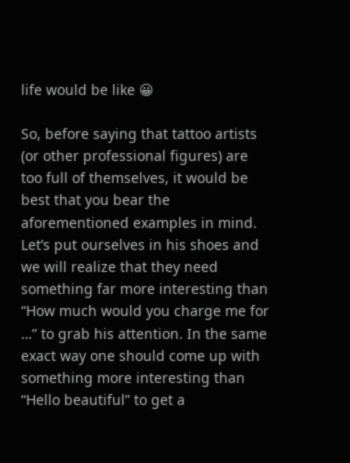life would be like 😀

So, before saying that tattoo artists (or other professional figures) are too full of themselves, it would be best that you bear the aforementioned examples in mind.
Let’s put ourselves in his shoes and we will realize that they need something far more interesting than “How much would you charge me for …” to grab his attention. In the same exact way one should come up with something more interesting than “Hello beautiful” to get a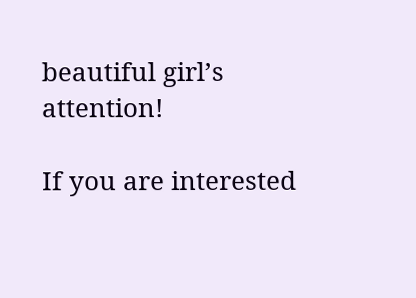beautiful girl’s attention!

If you are interested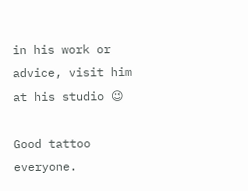in his work or advice, visit him at his studio 😉

Good tattoo everyone.